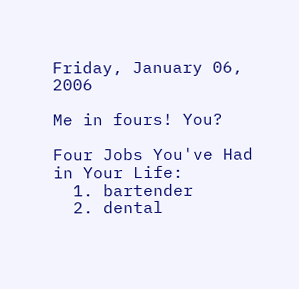Friday, January 06, 2006

Me in fours! You?

Four Jobs You've Had in Your Life:
  1. bartender
  2. dental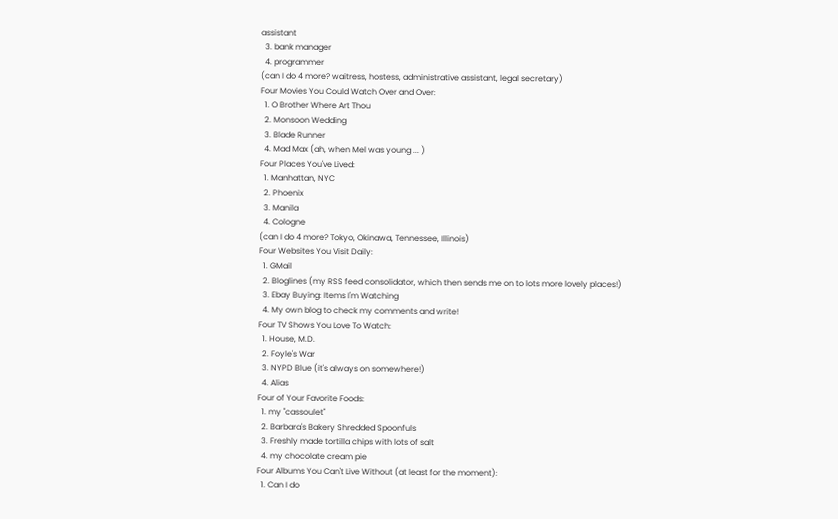assistant
  3. bank manager
  4. programmer
(can I do 4 more? waitress, hostess, administrative assistant, legal secretary)
Four Movies You Could Watch Over and Over:
  1. O Brother Where Art Thou
  2. Monsoon Wedding
  3. Blade Runner
  4. Mad Max (ah, when Mel was young ... )
Four Places You've Lived:
  1. Manhattan, NYC
  2. Phoenix
  3. Manila
  4. Cologne
(can I do 4 more? Tokyo, Okinawa, Tennessee, Illinois)
Four Websites You Visit Daily:
  1. GMail
  2. Bloglines (my RSS feed consolidator, which then sends me on to lots more lovely places!)
  3. Ebay Buying: Items I'm Watching
  4. My own blog to check my comments and write!
Four TV Shows You Love To Watch:
  1. House, M.D.
  2. Foyle's War
  3. NYPD Blue (it's always on somewhere!)
  4. Alias
Four of Your Favorite Foods:
  1. my "cassoulet"
  2. Barbara's Bakery Shredded Spoonfuls
  3. Freshly made tortilla chips with lots of salt
  4. my chocolate cream pie
Four Albums You Can't Live Without (at least for the moment):
  1. Can I do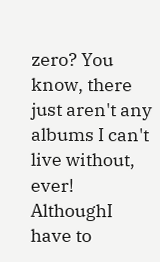zero? You know, there just aren't any albums I can't live without, ever! AlthoughI have to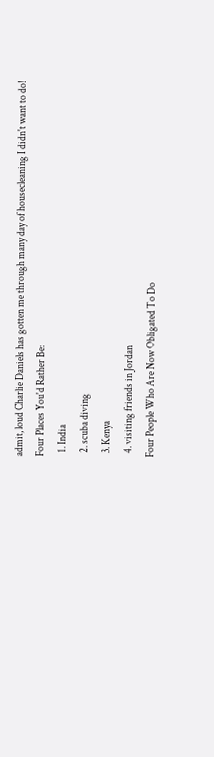admit, loud Charlie Daniels has gotten me through many day of housecleaning I didn't want to do!
Four Places You'd Rather Be:
  1. India
  2. scuba diving
  3. Kenya
  4. visiting friends in Jordan
Four People Who Are Now Obligated To Do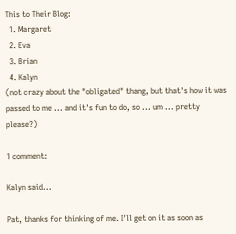This to Their Blog:
  1. Margaret
  2. Eva
  3. Brian
  4. Kalyn
(not crazy about the "obligated" thang, but that's how it was passed to me ... and it's fun to do, so ... um ... pretty please?)

1 comment:

Kalyn said...

Pat, thanks for thinking of me. I'll get on it as soon as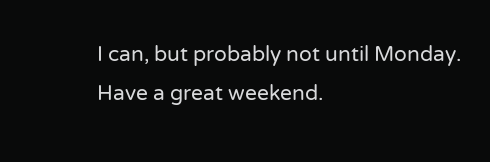I can, but probably not until Monday. Have a great weekend.